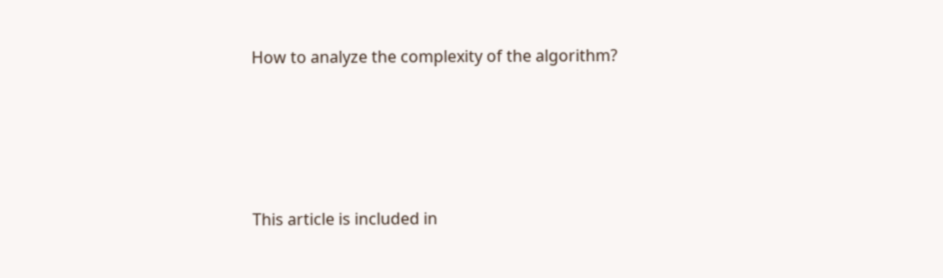How to analyze the complexity of the algorithm?




This article is included in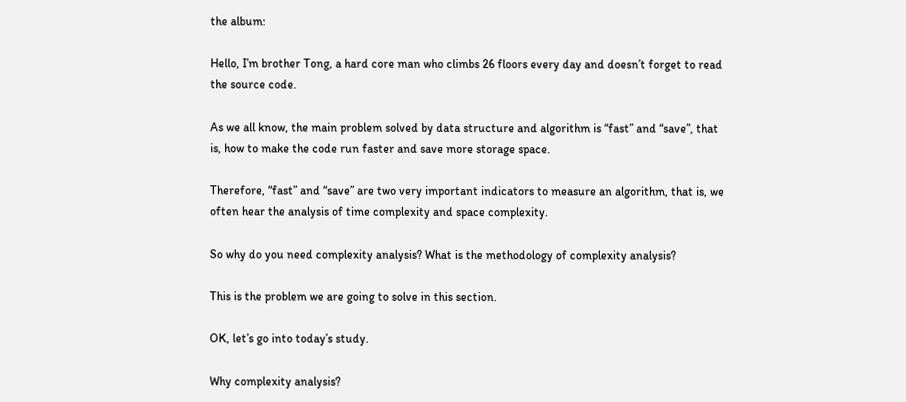the album:

Hello, I’m brother Tong, a hard core man who climbs 26 floors every day and doesn’t forget to read the source code.

As we all know, the main problem solved by data structure and algorithm is “fast” and “save”, that is, how to make the code run faster and save more storage space.

Therefore, “fast” and “save” are two very important indicators to measure an algorithm, that is, we often hear the analysis of time complexity and space complexity.

So why do you need complexity analysis? What is the methodology of complexity analysis?

This is the problem we are going to solve in this section.

OK, let’s go into today’s study.

Why complexity analysis?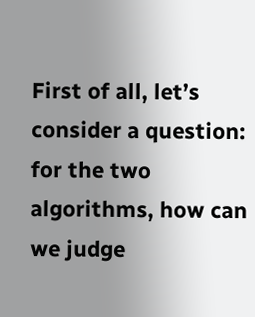First of all, let’s consider a question: for the two algorithms, how can we judge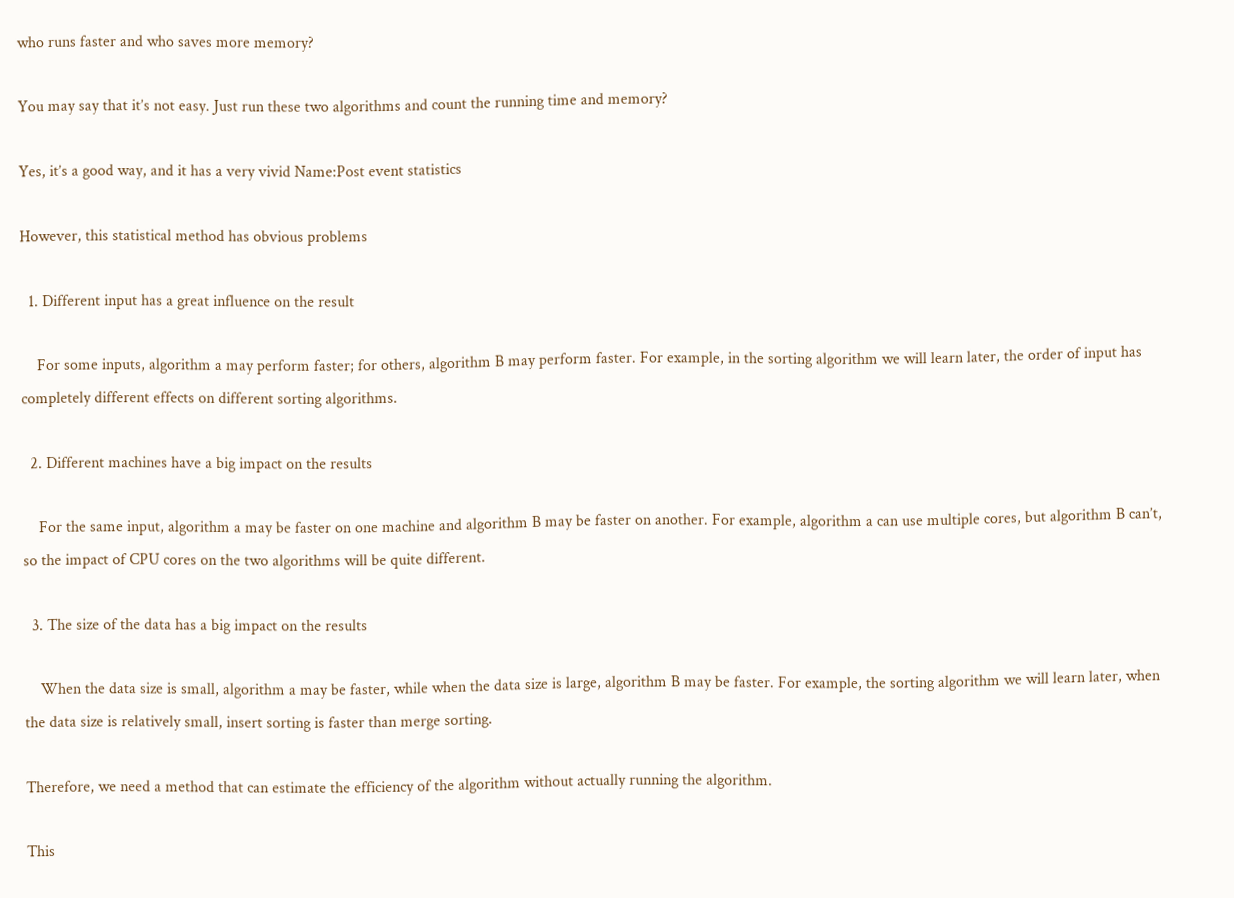who runs faster and who saves more memory?

You may say that it’s not easy. Just run these two algorithms and count the running time and memory?

Yes, it’s a good way, and it has a very vivid Name:Post event statistics

However, this statistical method has obvious problems

  1. Different input has a great influence on the result

    For some inputs, algorithm a may perform faster; for others, algorithm B may perform faster. For example, in the sorting algorithm we will learn later, the order of input has completely different effects on different sorting algorithms.

  2. Different machines have a big impact on the results

    For the same input, algorithm a may be faster on one machine and algorithm B may be faster on another. For example, algorithm a can use multiple cores, but algorithm B can’t, so the impact of CPU cores on the two algorithms will be quite different.

  3. The size of the data has a big impact on the results

    When the data size is small, algorithm a may be faster, while when the data size is large, algorithm B may be faster. For example, the sorting algorithm we will learn later, when the data size is relatively small, insert sorting is faster than merge sorting.

Therefore, we need a method that can estimate the efficiency of the algorithm without actually running the algorithm.

This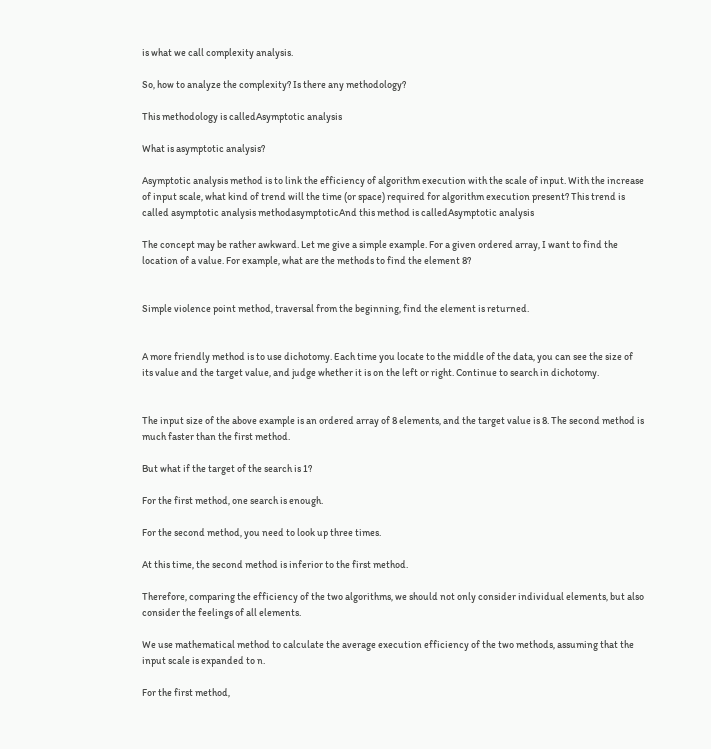is what we call complexity analysis.

So, how to analyze the complexity? Is there any methodology?

This methodology is calledAsymptotic analysis

What is asymptotic analysis?

Asymptotic analysis method is to link the efficiency of algorithm execution with the scale of input. With the increase of input scale, what kind of trend will the time (or space) required for algorithm execution present? This trend is called asymptotic analysis methodasymptoticAnd this method is calledAsymptotic analysis

The concept may be rather awkward. Let me give a simple example. For a given ordered array, I want to find the location of a value. For example, what are the methods to find the element 8?


Simple violence point method, traversal from the beginning, find the element is returned.


A more friendly method is to use dichotomy. Each time you locate to the middle of the data, you can see the size of its value and the target value, and judge whether it is on the left or right. Continue to search in dichotomy.


The input size of the above example is an ordered array of 8 elements, and the target value is 8. The second method is much faster than the first method.

But what if the target of the search is 1?

For the first method, one search is enough.

For the second method, you need to look up three times.

At this time, the second method is inferior to the first method.

Therefore, comparing the efficiency of the two algorithms, we should not only consider individual elements, but also consider the feelings of all elements.

We use mathematical method to calculate the average execution efficiency of the two methods, assuming that the input scale is expanded to n.

For the first method,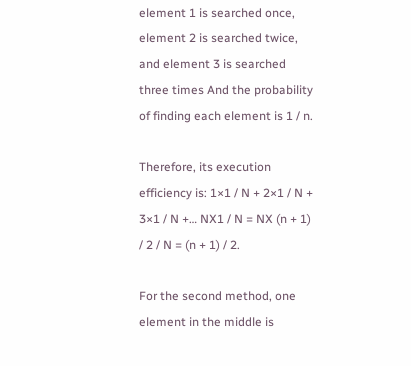element 1 is searched once, element 2 is searched twice, and element 3 is searched three times And the probability of finding each element is 1 / n.

Therefore, its execution efficiency is: 1×1 / N + 2×1 / N + 3×1 / N +… NX1 / N = NX (n + 1) / 2 / N = (n + 1) / 2.

For the second method, one element in the middle is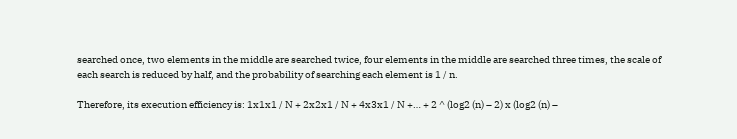searched once, two elements in the middle are searched twice, four elements in the middle are searched three times, the scale of each search is reduced by half, and the probability of searching each element is 1 / n.

Therefore, its execution efficiency is: 1x1x1 / N + 2x2x1 / N + 4x3x1 / N +… + 2 ^ (log2 (n) – 2) x (log2 (n) –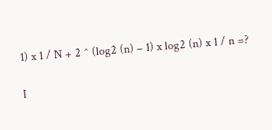1) x 1 / N + 2 ^ (log2 (n) – 1) x log2 (n) x 1 / n =?

I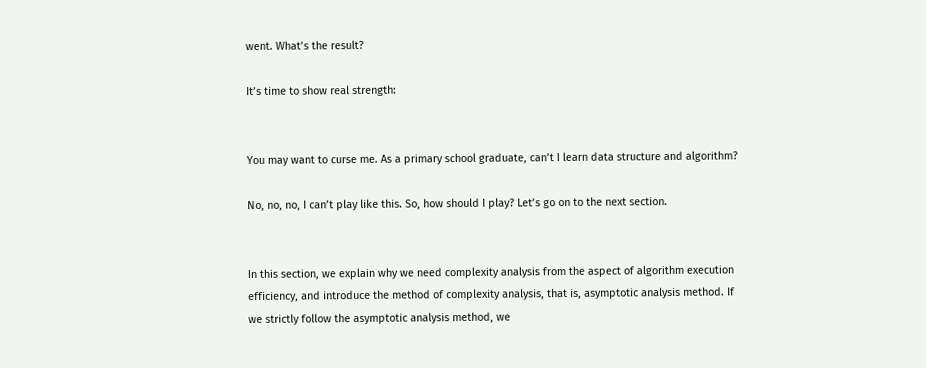went. What’s the result?

It’s time to show real strength:


You may want to curse me. As a primary school graduate, can’t I learn data structure and algorithm?

No, no, no, I can’t play like this. So, how should I play? Let’s go on to the next section.


In this section, we explain why we need complexity analysis from the aspect of algorithm execution efficiency, and introduce the method of complexity analysis, that is, asymptotic analysis method. If we strictly follow the asymptotic analysis method, we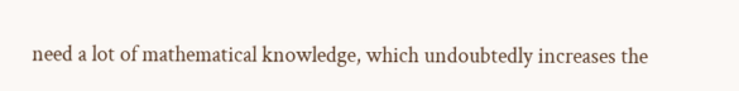need a lot of mathematical knowledge, which undoubtedly increases the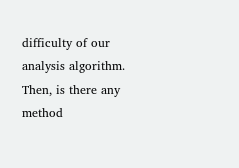difficulty of our analysis algorithm. Then, is there any method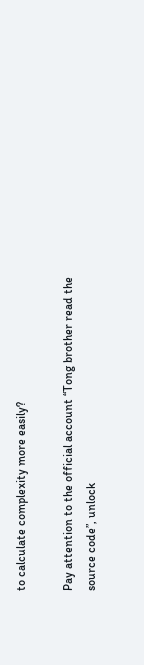to calculate complexity more easily?

Pay attention to the official account “Tong brother read the source code”, unlock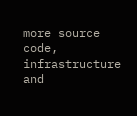more source code, infrastructure and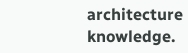architecture knowledge.